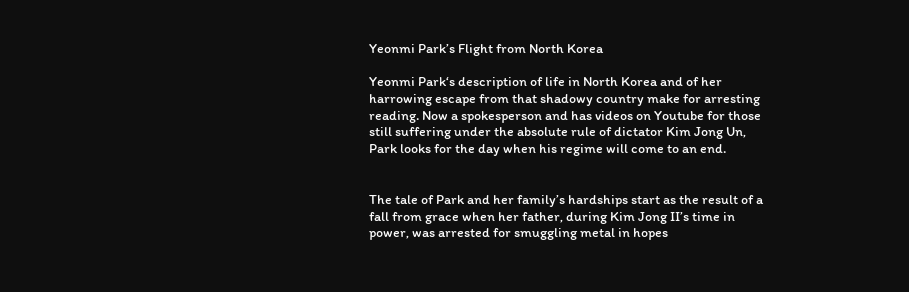Yeonmi Park’s Flight from North Korea

Yeonmi Park‘s description of life in North Korea and of her harrowing escape from that shadowy country make for arresting reading. Now a spokesperson and has videos on Youtube for those still suffering under the absolute rule of dictator Kim Jong Un, Park looks for the day when his regime will come to an end.


The tale of Park and her family’s hardships start as the result of a fall from grace when her father, during Kim Jong II’s time in power, was arrested for smuggling metal in hopes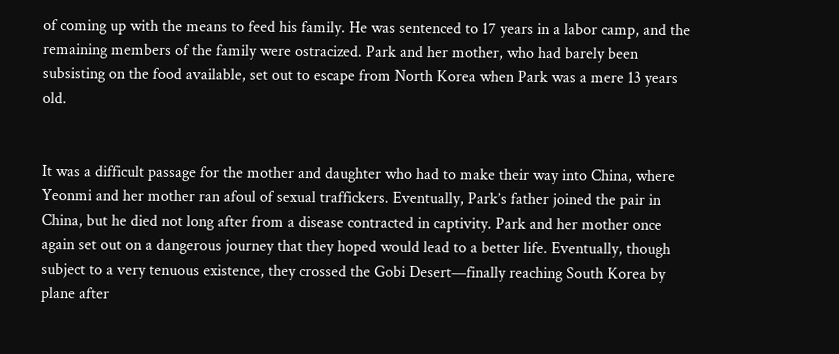of coming up with the means to feed his family. He was sentenced to 17 years in a labor camp, and the remaining members of the family were ostracized. Park and her mother, who had barely been subsisting on the food available, set out to escape from North Korea when Park was a mere 13 years old.


It was a difficult passage for the mother and daughter who had to make their way into China, where Yeonmi and her mother ran afoul of sexual traffickers. Eventually, Park’s father joined the pair in China, but he died not long after from a disease contracted in captivity. Park and her mother once again set out on a dangerous journey that they hoped would lead to a better life. Eventually, though subject to a very tenuous existence, they crossed the Gobi Desert—finally reaching South Korea by plane after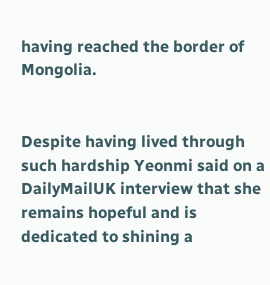having reached the border of Mongolia.


Despite having lived through such hardship Yeonmi said on a DailyMailUK interview that she remains hopeful and is dedicated to shining a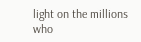light on the millions who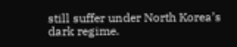still suffer under North Korea’s dark regime.